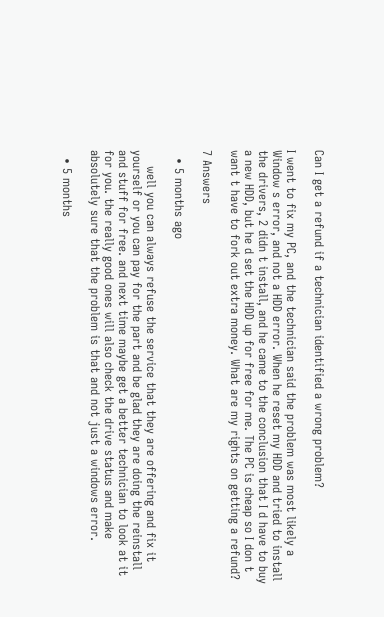Can I get a refund if a technician identified a wrong problem?

I went to fix my PC, and the technician said the problem was most likely a Window s error, and not a HDD error. When he reset my HDD and tried to install the drivers, 2 didn t install, and he came to the conclusion that I d have to buy a new HDD, but he d set the HDD up for free for me. The PC is cheap so I don t want t have to fork out extra money. What are my rights on getting a refund?

7 Answers

  • 5 months ago

    well you can always refuse the service that they are offering and fix it yourself or you can pay for the part and be glad they are doing the reinstall and stuff for free. and next time maybe get a better technician to look at it for you. the really good ones will also check the drive status and make absolutely sure that the problem is that and not just a windows error.

  • 5 months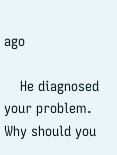ago

    He diagnosed your problem. Why should you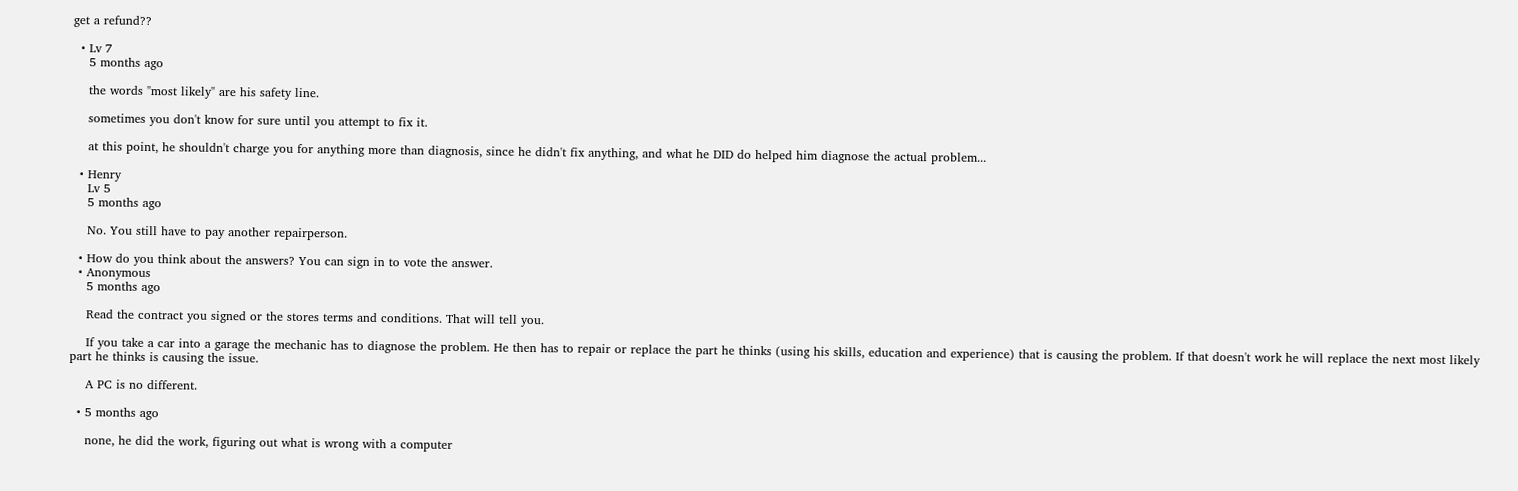get a refund??

  • Lv 7
    5 months ago

    the words "most likely" are his safety line.

    sometimes you don't know for sure until you attempt to fix it.

    at this point, he shouldn't charge you for anything more than diagnosis, since he didn't fix anything, and what he DID do helped him diagnose the actual problem...

  • Henry
    Lv 5
    5 months ago

    No. You still have to pay another repairperson.

  • How do you think about the answers? You can sign in to vote the answer.
  • Anonymous
    5 months ago

    Read the contract you signed or the stores terms and conditions. That will tell you.

    If you take a car into a garage the mechanic has to diagnose the problem. He then has to repair or replace the part he thinks (using his skills, education and experience) that is causing the problem. If that doesn't work he will replace the next most likely part he thinks is causing the issue.

    A PC is no different.

  • 5 months ago

    none, he did the work, figuring out what is wrong with a computer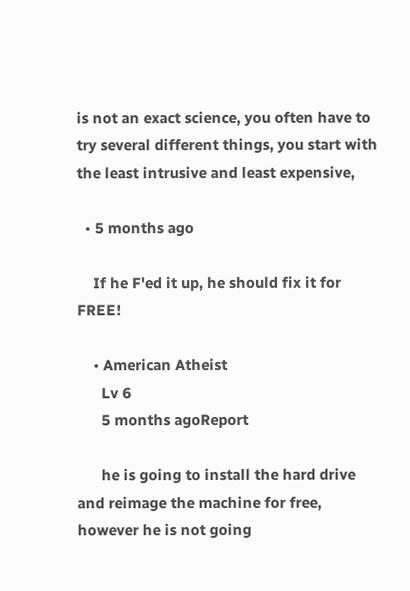is not an exact science, you often have to try several different things, you start with the least intrusive and least expensive,

  • 5 months ago

    If he F'ed it up, he should fix it for FREE!

    • American Atheist
      Lv 6
      5 months agoReport

      he is going to install the hard drive and reimage the machine for free, however he is not going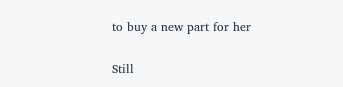to buy a new part for her

Still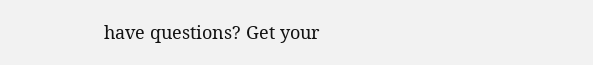have questions? Get your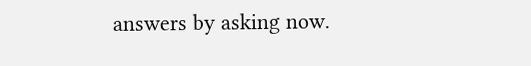answers by asking now.